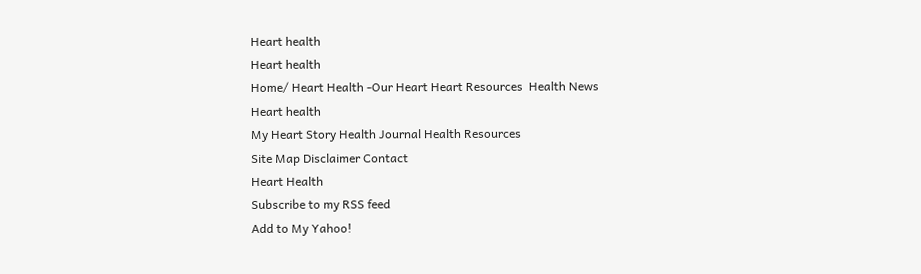Heart health
Heart health
Home/ Heart Health -Our Heart Heart Resources  Health News
Heart health
My Heart Story Health Journal Health Resources
Site Map Disclaimer Contact
Heart Health
Subscribe to my RSS feed
Add to My Yahoo!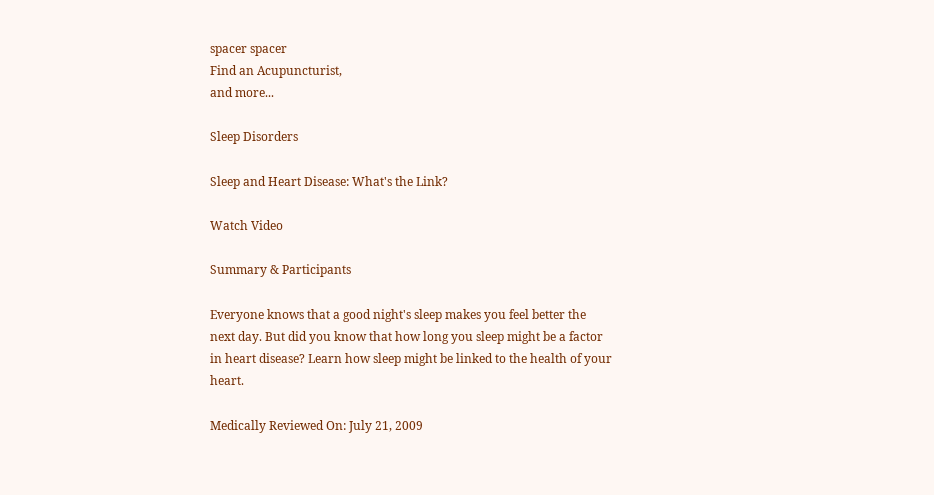spacer spacer
Find an Acupuncturist,
and more...

Sleep Disorders

Sleep and Heart Disease: What's the Link?

Watch Video

Summary & Participants

Everyone knows that a good night's sleep makes you feel better the next day. But did you know that how long you sleep might be a factor in heart disease? Learn how sleep might be linked to the health of your heart.

Medically Reviewed On: July 21, 2009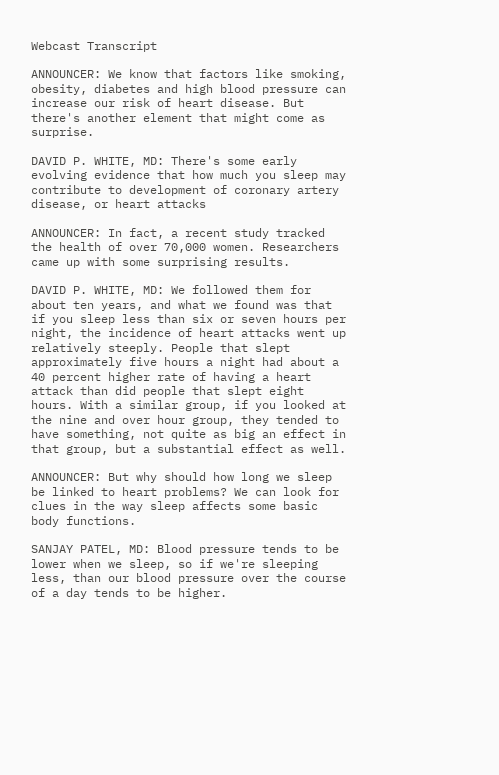Webcast Transcript

ANNOUNCER: We know that factors like smoking, obesity, diabetes and high blood pressure can increase our risk of heart disease. But there's another element that might come as surprise.

DAVID P. WHITE, MD: There's some early evolving evidence that how much you sleep may contribute to development of coronary artery disease, or heart attacks

ANNOUNCER: In fact, a recent study tracked the health of over 70,000 women. Researchers came up with some surprising results.

DAVID P. WHITE, MD: We followed them for about ten years, and what we found was that if you sleep less than six or seven hours per night, the incidence of heart attacks went up relatively steeply. People that slept approximately five hours a night had about a 40 percent higher rate of having a heart attack than did people that slept eight hours. With a similar group, if you looked at the nine and over hour group, they tended to have something, not quite as big an effect in that group, but a substantial effect as well.

ANNOUNCER: But why should how long we sleep be linked to heart problems? We can look for clues in the way sleep affects some basic body functions.

SANJAY PATEL, MD: Blood pressure tends to be lower when we sleep, so if we're sleeping less, than our blood pressure over the course of a day tends to be higher.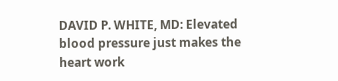DAVID P. WHITE, MD: Elevated blood pressure just makes the heart work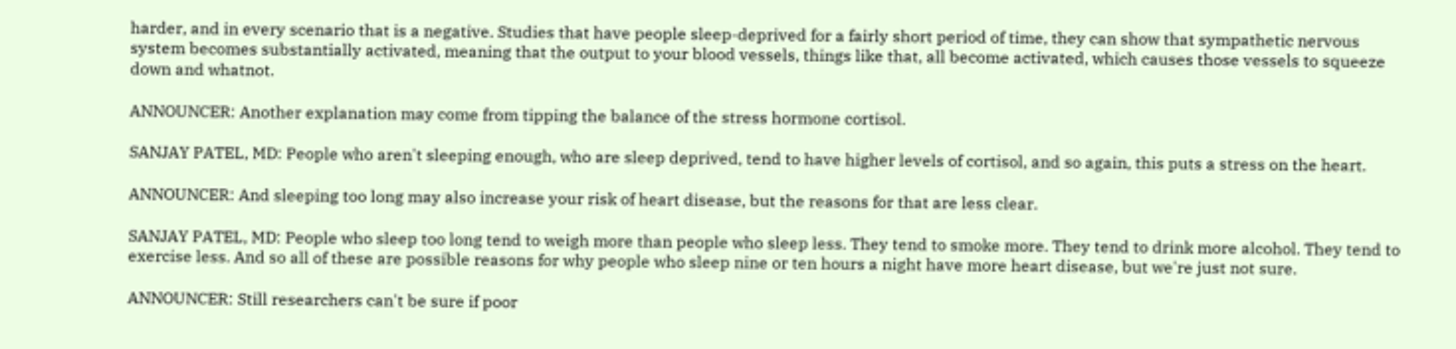harder, and in every scenario that is a negative. Studies that have people sleep-deprived for a fairly short period of time, they can show that sympathetic nervous system becomes substantially activated, meaning that the output to your blood vessels, things like that, all become activated, which causes those vessels to squeeze down and whatnot.

ANNOUNCER: Another explanation may come from tipping the balance of the stress hormone cortisol.

SANJAY PATEL, MD: People who aren't sleeping enough, who are sleep deprived, tend to have higher levels of cortisol, and so again, this puts a stress on the heart.

ANNOUNCER: And sleeping too long may also increase your risk of heart disease, but the reasons for that are less clear.

SANJAY PATEL, MD: People who sleep too long tend to weigh more than people who sleep less. They tend to smoke more. They tend to drink more alcohol. They tend to exercise less. And so all of these are possible reasons for why people who sleep nine or ten hours a night have more heart disease, but we're just not sure.

ANNOUNCER: Still researchers can't be sure if poor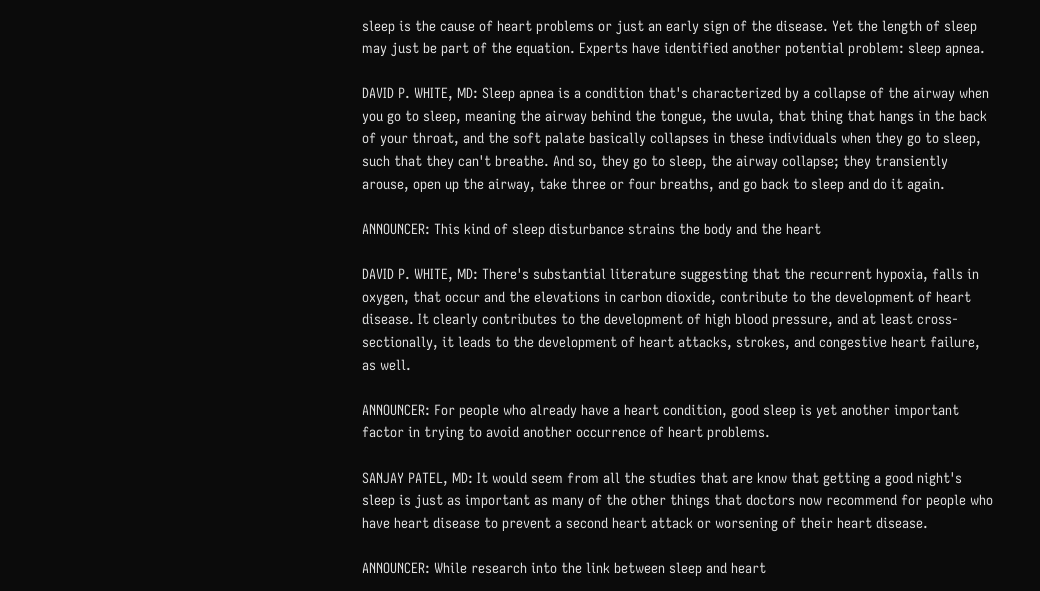sleep is the cause of heart problems or just an early sign of the disease. Yet the length of sleep may just be part of the equation. Experts have identified another potential problem: sleep apnea.

DAVID P. WHITE, MD: Sleep apnea is a condition that's characterized by a collapse of the airway when you go to sleep, meaning the airway behind the tongue, the uvula, that thing that hangs in the back of your throat, and the soft palate basically collapses in these individuals when they go to sleep, such that they can't breathe. And so, they go to sleep, the airway collapse; they transiently arouse, open up the airway, take three or four breaths, and go back to sleep and do it again.

ANNOUNCER: This kind of sleep disturbance strains the body and the heart

DAVID P. WHITE, MD: There's substantial literature suggesting that the recurrent hypoxia, falls in oxygen, that occur and the elevations in carbon dioxide, contribute to the development of heart disease. It clearly contributes to the development of high blood pressure, and at least cross-sectionally, it leads to the development of heart attacks, strokes, and congestive heart failure, as well.

ANNOUNCER: For people who already have a heart condition, good sleep is yet another important factor in trying to avoid another occurrence of heart problems.

SANJAY PATEL, MD: It would seem from all the studies that are know that getting a good night's sleep is just as important as many of the other things that doctors now recommend for people who have heart disease to prevent a second heart attack or worsening of their heart disease.

ANNOUNCER: While research into the link between sleep and heart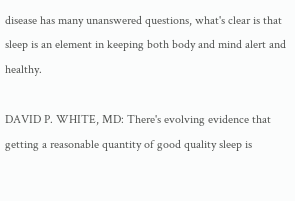disease has many unanswered questions, what's clear is that sleep is an element in keeping both body and mind alert and healthy.

DAVID P. WHITE, MD: There's evolving evidence that getting a reasonable quantity of good quality sleep is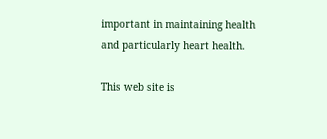important in maintaining health and particularly heart health.

This web site is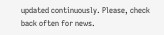updated continuously. Please, check back often for news.